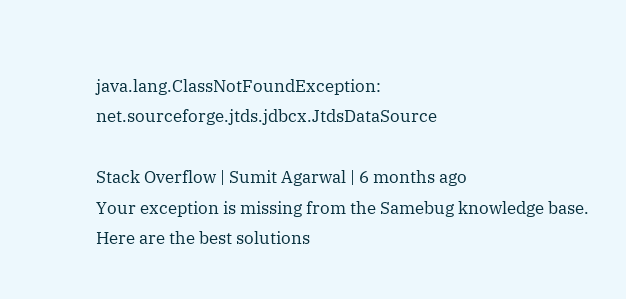java.lang.ClassNotFoundException: net.sourceforge.jtds.jdbcx.JtdsDataSource

Stack Overflow | Sumit Agarwal | 6 months ago
Your exception is missing from the Samebug knowledge base.
Here are the best solutions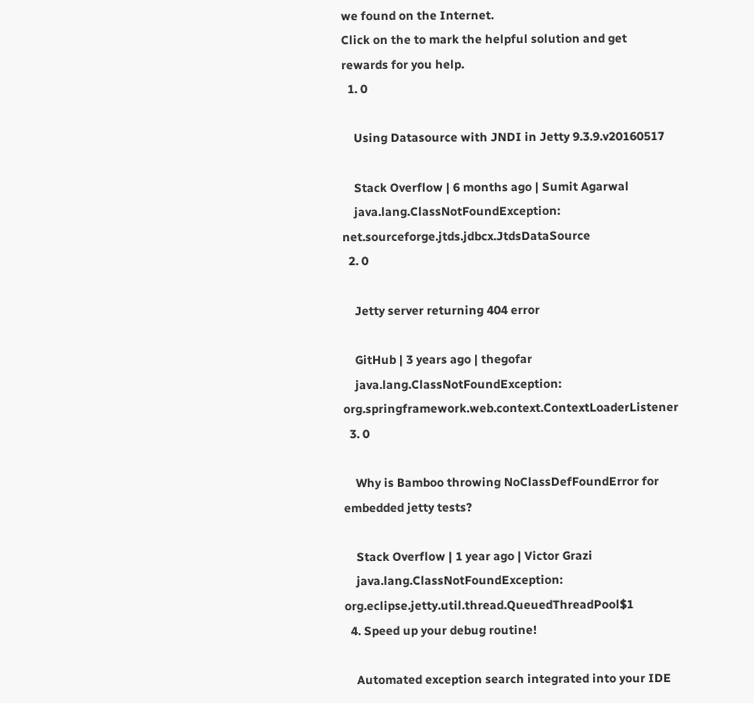we found on the Internet.
Click on the to mark the helpful solution and get rewards for you help.
  1. 0

    Using Datasource with JNDI in Jetty 9.3.9.v20160517

    Stack Overflow | 6 months ago | Sumit Agarwal
    java.lang.ClassNotFoundException: net.sourceforge.jtds.jdbcx.JtdsDataSource
  2. 0

    Jetty server returning 404 error

    GitHub | 3 years ago | thegofar
    java.lang.ClassNotFoundException: org.springframework.web.context.ContextLoaderListener
  3. 0

    Why is Bamboo throwing NoClassDefFoundError for embedded jetty tests?

    Stack Overflow | 1 year ago | Victor Grazi
    java.lang.ClassNotFoundException: org.eclipse.jetty.util.thread.QueuedThreadPool$1
  4. Speed up your debug routine!

    Automated exception search integrated into your IDE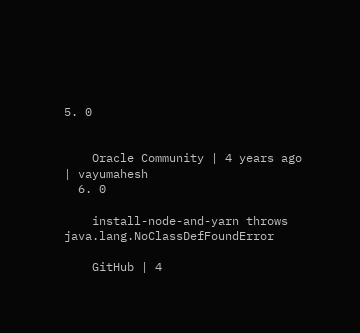5. 0


    Oracle Community | 4 years ago | vayumahesh
  6. 0

    install-node-and-yarn throws java.lang.NoClassDefFoundError

    GitHub | 4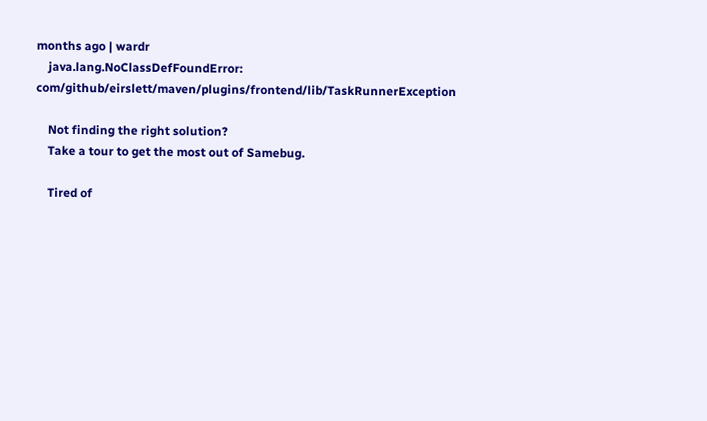months ago | wardr
    java.lang.NoClassDefFoundError: com/github/eirslett/maven/plugins/frontend/lib/TaskRunnerException

    Not finding the right solution?
    Take a tour to get the most out of Samebug.

    Tired of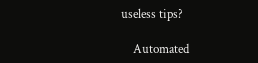useless tips?

    Automated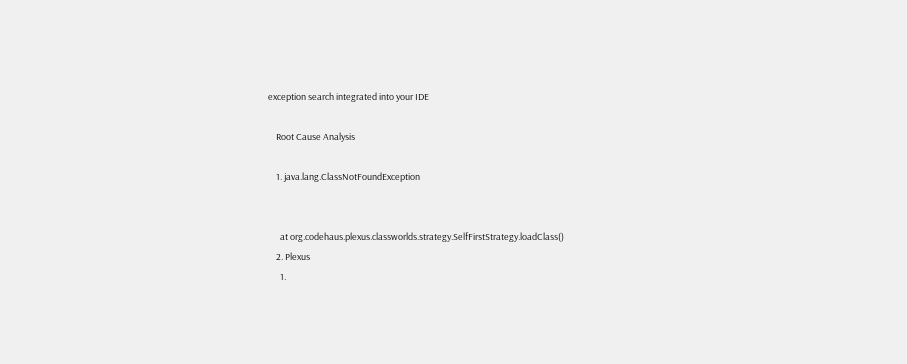exception search integrated into your IDE

    Root Cause Analysis

    1. java.lang.ClassNotFoundException


      at org.codehaus.plexus.classworlds.strategy.SelfFirstStrategy.loadClass()
    2. Plexus
      1.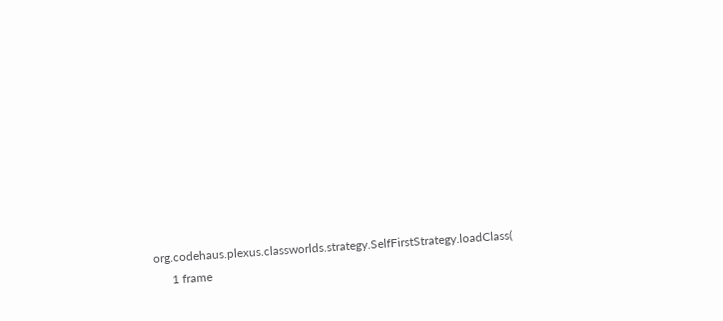org.codehaus.plexus.classworlds.strategy.SelfFirstStrategy.loadClass(
      1 frame